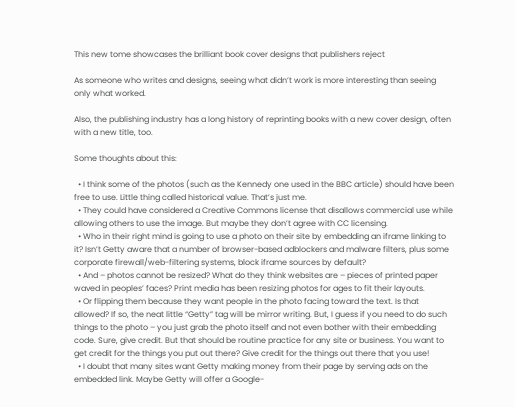This new tome showcases the brilliant book cover designs that publishers reject

As someone who writes and designs, seeing what didn’t work is more interesting than seeing only what worked.

Also, the publishing industry has a long history of reprinting books with a new cover design, often with a new title, too.

Some thoughts about this:

  • I think some of the photos (such as the Kennedy one used in the BBC article) should have been free to use. Little thing called historical value. That’s just me.
  • They could have considered a Creative Commons license that disallows commercial use while allowing others to use the image. But maybe they don’t agree with CC licensing.
  • Who in their right mind is going to use a photo on their site by embedding an iframe linking to it? Isn’t Getty aware that a number of browser-based adblockers and malware filters, plus some corporate firewall/web-filtering systems, block iframe sources by default?
  • And – photos cannot be resized? What do they think websites are – pieces of printed paper waved in peoples’ faces? Print media has been resizing photos for ages to fit their layouts.
  • Or flipping them because they want people in the photo facing toward the text. Is that allowed? If so, the neat little “Getty” tag will be mirror writing. But, I guess if you need to do such things to the photo – you just grab the photo itself and not even bother with their embedding code. Sure, give credit. But that should be routine practice for any site or business. You want to get credit for the things you put out there? Give credit for the things out there that you use!
  • I doubt that many sites want Getty making money from their page by serving ads on the embedded link. Maybe Getty will offer a Google-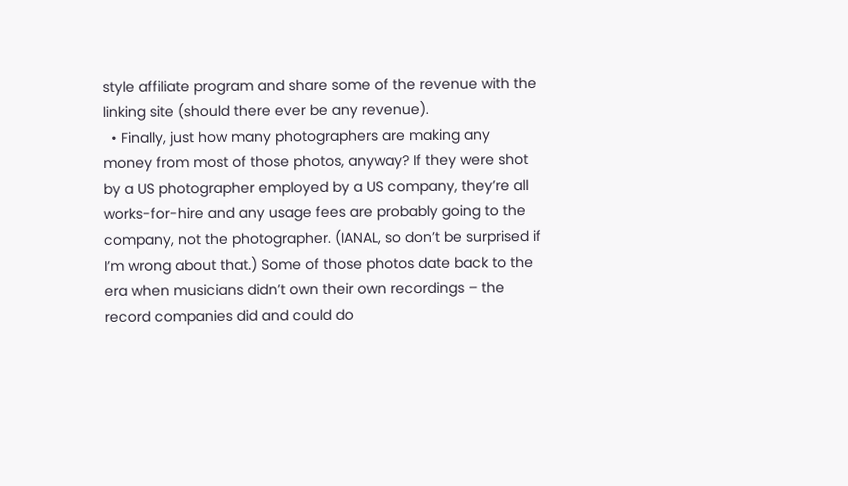style affiliate program and share some of the revenue with the linking site (should there ever be any revenue).
  • Finally, just how many photographers are making any money from most of those photos, anyway? If they were shot by a US photographer employed by a US company, they’re all works-for-hire and any usage fees are probably going to the company, not the photographer. (IANAL, so don’t be surprised if I’m wrong about that.) Some of those photos date back to the era when musicians didn’t own their own recordings – the record companies did and could do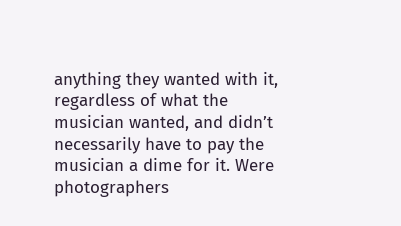anything they wanted with it, regardless of what the musician wanted, and didn’t necessarily have to pay the musician a dime for it. Were photographers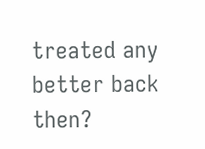treated any better back then?